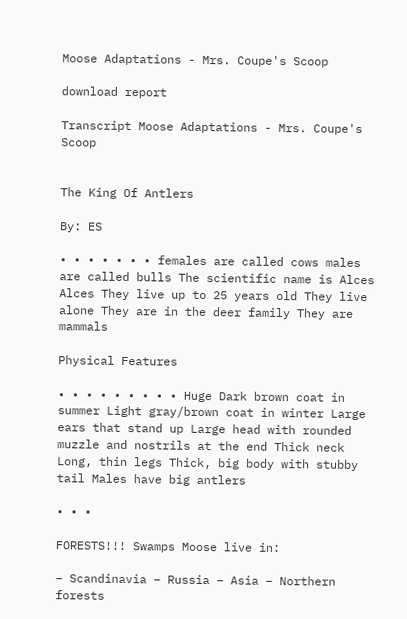Moose Adaptations - Mrs. Coupe's Scoop

download report

Transcript Moose Adaptations - Mrs. Coupe's Scoop


The King Of Antlers

By: ES

• • • • • • • females are called cows males are called bulls The scientific name is Alces Alces They live up to 25 years old They live alone They are in the deer family They are mammals

Physical Features

• • • • • • • • • Huge Dark brown coat in summer Light gray/brown coat in winter Large ears that stand up Large head with rounded muzzle and nostrils at the end Thick neck Long, thin legs Thick, big body with stubby tail Males have big antlers

• • •

FORESTS!!! Swamps Moose live in:

– Scandinavia – Russia – Asia – Northern forests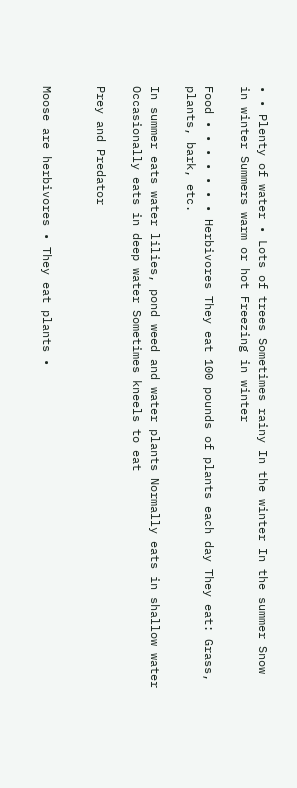• • Plenty of water • Lots of trees Sometimes rainy In the winter In the summer Snow in winter Summers warm or hot Freezing in winter

Food • • • • • • • Herbivores They eat 100 pounds of plants each day They eat: Grass, plants, bark, etc.

In summer eats water lilies, pond weed and water plants Normally eats in shallow water Occasionally eats in deep water Sometimes kneels to eat

Prey and Predator


Moose are herbivores • They eat plants •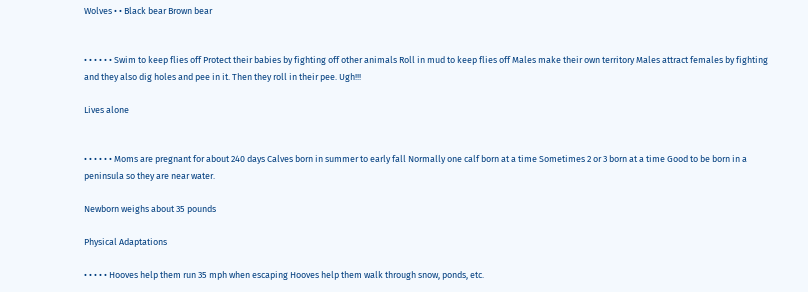Wolves • • Black bear Brown bear


• • • • • • Swim to keep flies off Protect their babies by fighting off other animals Roll in mud to keep flies off Males make their own territory Males attract females by fighting and they also dig holes and pee in it. Then they roll in their pee. Ugh!!!

Lives alone


• • • • • • Moms are pregnant for about 240 days Calves born in summer to early fall Normally one calf born at a time Sometimes 2 or 3 born at a time Good to be born in a peninsula so they are near water.

Newborn weighs about 35 pounds

Physical Adaptations

• • • • • Hooves help them run 35 mph when escaping Hooves help them walk through snow, ponds, etc.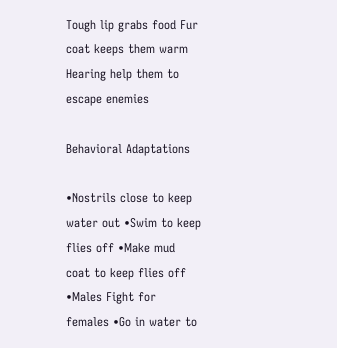Tough lip grabs food Fur coat keeps them warm Hearing help them to escape enemies

Behavioral Adaptations

•Nostrils close to keep water out •Swim to keep flies off •Make mud coat to keep flies off •Males Fight for females •Go in water to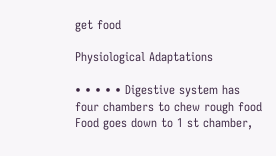get food

Physiological Adaptations

• • • • • Digestive system has four chambers to chew rough food Food goes down to 1 st chamber,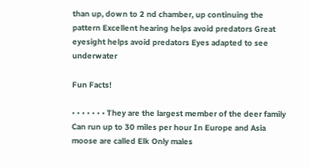than up, down to 2 nd chamber, up continuing the pattern Excellent hearing helps avoid predators Great eyesight helps avoid predators Eyes adapted to see underwater

Fun Facts!

• • • • • • • They are the largest member of the deer family Can run up to 30 miles per hour In Europe and Asia moose are called Elk Only males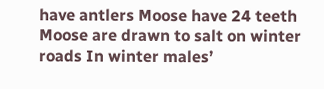have antlers Moose have 24 teeth Moose are drawn to salt on winter roads In winter males’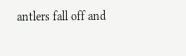antlers fall off and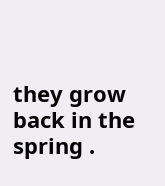they grow back in the spring .